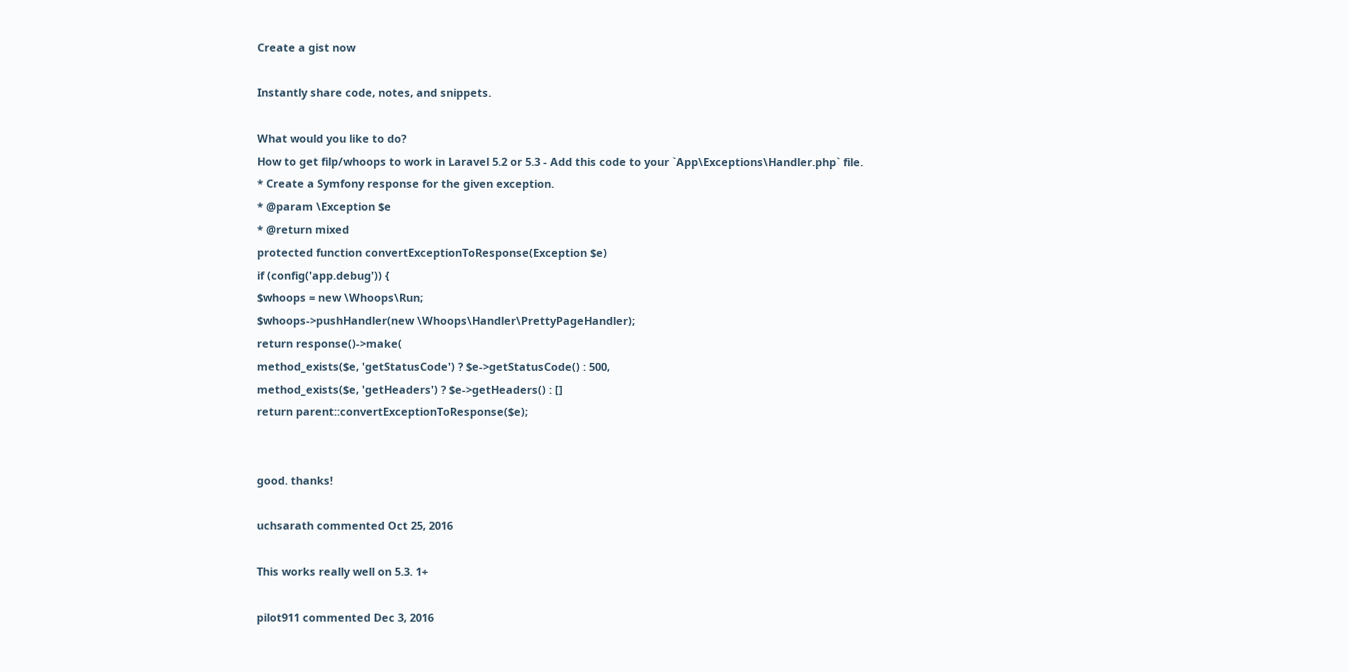Create a gist now

Instantly share code, notes, and snippets.

What would you like to do?
How to get filp/whoops to work in Laravel 5.2 or 5.3 - Add this code to your `App\Exceptions\Handler.php` file.
* Create a Symfony response for the given exception.
* @param \Exception $e
* @return mixed
protected function convertExceptionToResponse(Exception $e)
if (config('app.debug')) {
$whoops = new \Whoops\Run;
$whoops->pushHandler(new \Whoops\Handler\PrettyPageHandler);
return response()->make(
method_exists($e, 'getStatusCode') ? $e->getStatusCode() : 500,
method_exists($e, 'getHeaders') ? $e->getHeaders() : []
return parent::convertExceptionToResponse($e);


good. thanks!

uchsarath commented Oct 25, 2016

This works really well on 5.3. 1+

pilot911 commented Dec 3, 2016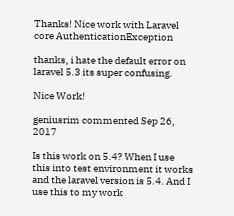Thanks! Nice work with Laravel core AuthenticationException

thanks, i hate the default error on laravel 5.3 its super confusing.

Nice Work!

geniusrim commented Sep 26, 2017

Is this work on 5.4? When I use this into test environment it works and the laravel version is 5.4. And I use this to my work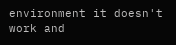environment it doesn't work and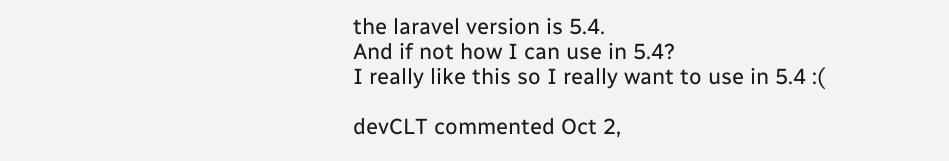the laravel version is 5.4.
And if not how I can use in 5.4?
I really like this so I really want to use in 5.4 :(

devCLT commented Oct 2,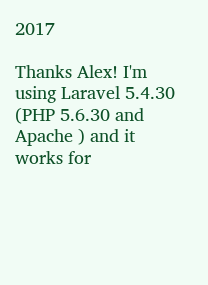2017

Thanks Alex! I'm using Laravel 5.4.30 (PHP 5.6.30 and Apache ) and it works for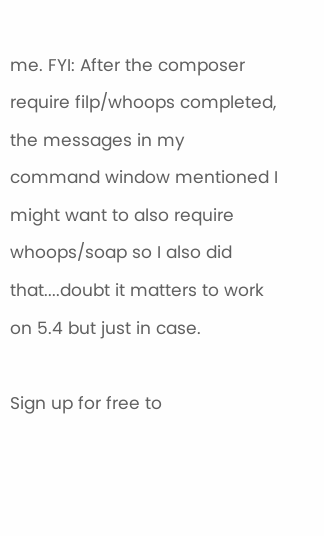me. FYI: After the composer require filp/whoops completed, the messages in my command window mentioned I might want to also require whoops/soap so I also did that....doubt it matters to work on 5.4 but just in case.

Sign up for free to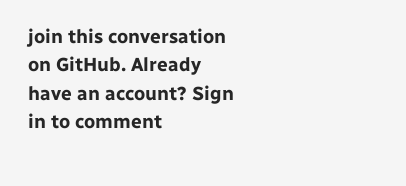join this conversation on GitHub. Already have an account? Sign in to comment